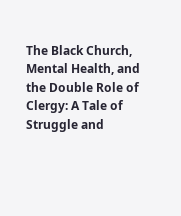The Black Church, Mental Health, and the Double Role of Clergy: A Tale of Struggle and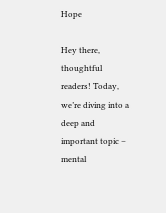Hope

Hey there, thoughtful readers! Today, we’re diving into a deep and important topic – mental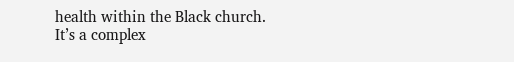health within the Black church. It’s a complex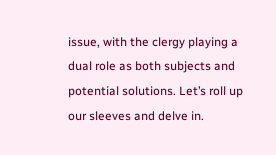issue, with the clergy playing a dual role as both subjects and potential solutions. Let’s roll up our sleeves and delve in.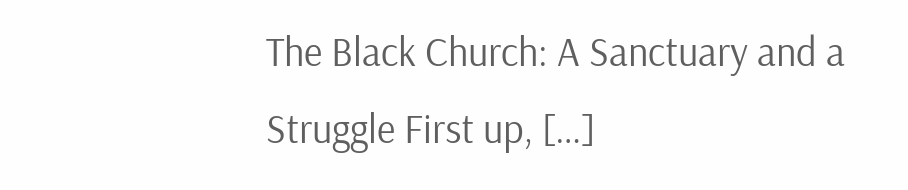The Black Church: A Sanctuary and a Struggle First up, […]